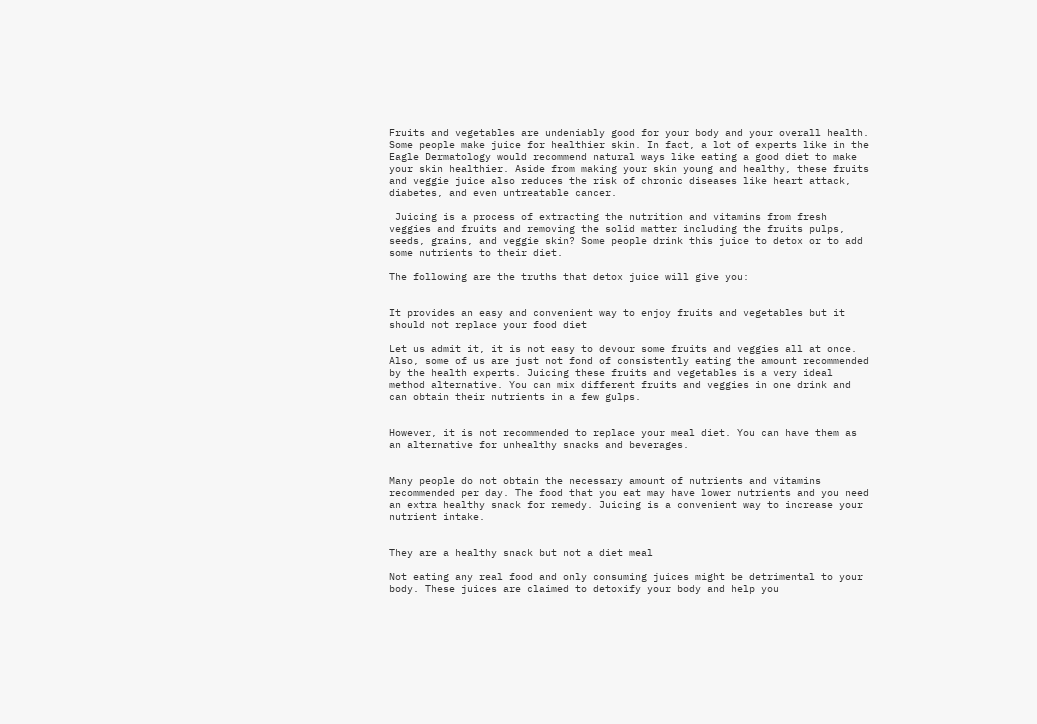Fruits and vegetables are undeniably good for your body and your overall health. Some people make juice for healthier skin. In fact, a lot of experts like in the Eagle Dermatology would recommend natural ways like eating a good diet to make your skin healthier. Aside from making your skin young and healthy, these fruits and veggie juice also reduces the risk of chronic diseases like heart attack, diabetes, and even untreatable cancer.

 Juicing is a process of extracting the nutrition and vitamins from fresh veggies and fruits and removing the solid matter including the fruits pulps, seeds, grains, and veggie skin? Some people drink this juice to detox or to add some nutrients to their diet.

The following are the truths that detox juice will give you:


It provides an easy and convenient way to enjoy fruits and vegetables but it should not replace your food diet

Let us admit it, it is not easy to devour some fruits and veggies all at once. Also, some of us are just not fond of consistently eating the amount recommended by the health experts. Juicing these fruits and vegetables is a very ideal method alternative. You can mix different fruits and veggies in one drink and can obtain their nutrients in a few gulps.


However, it is not recommended to replace your meal diet. You can have them as an alternative for unhealthy snacks and beverages.


Many people do not obtain the necessary amount of nutrients and vitamins recommended per day. The food that you eat may have lower nutrients and you need an extra healthy snack for remedy. Juicing is a convenient way to increase your nutrient intake.


They are a healthy snack but not a diet meal

Not eating any real food and only consuming juices might be detrimental to your body. These juices are claimed to detoxify your body and help you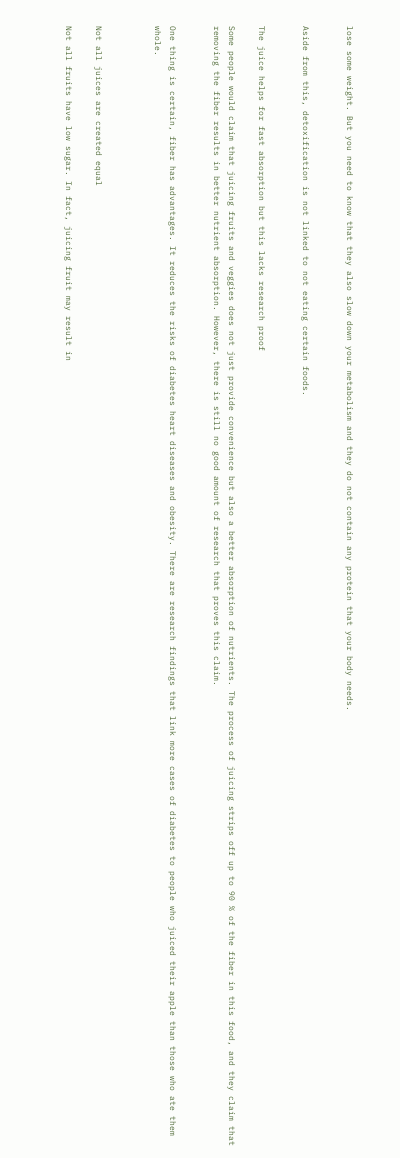lose some weight. But you need to know that they also slow down your metabolism and they do not contain any protein that your body needs.


Aside from this, detoxification is not linked to not eating certain foods.


The juice helps for fast absorption but this lacks research proof

Some people would claim that juicing fruits and veggies does not just provide convenience but also a better absorption of nutrients. The process of juicing strips off up to 90 % of the fiber in this food, and they claim that removing the fiber results in better nutrient absorption. However, there is still no good amount of research that proves this claim.


One thing is certain, fiber has advantages. It reduces the risks of diabetes heart diseases and obesity. There are research findings that link more cases of diabetes to people who juiced their apple than those who ate them whole.



Not all juices are created equal

Not all fruits have low sugar. In fact, juicing fruit may result in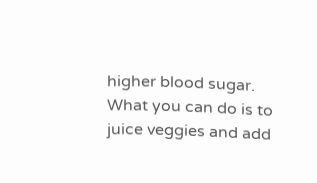higher blood sugar. What you can do is to juice veggies and add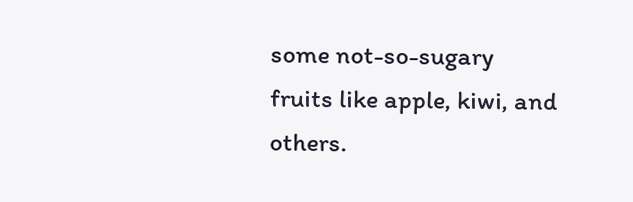some not-so-sugary fruits like apple, kiwi, and others.